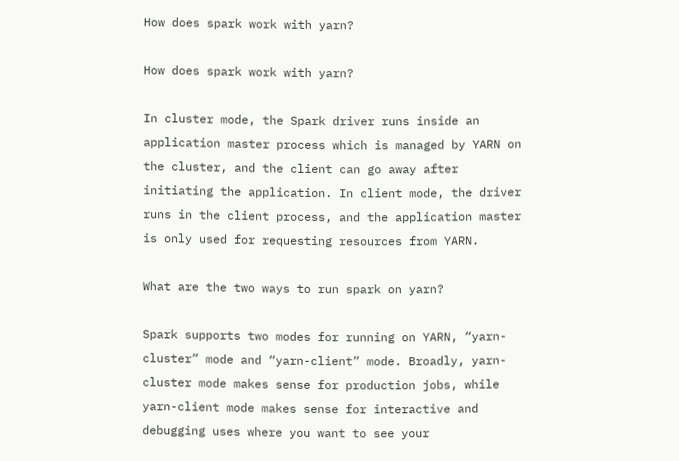How does spark work with yarn?

How does spark work with yarn?

In cluster mode, the Spark driver runs inside an application master process which is managed by YARN on the cluster, and the client can go away after initiating the application. In client mode, the driver runs in the client process, and the application master is only used for requesting resources from YARN.

What are the two ways to run spark on yarn?

Spark supports two modes for running on YARN, “yarn-cluster” mode and “yarn-client” mode. Broadly, yarn-cluster mode makes sense for production jobs, while yarn-client mode makes sense for interactive and debugging uses where you want to see your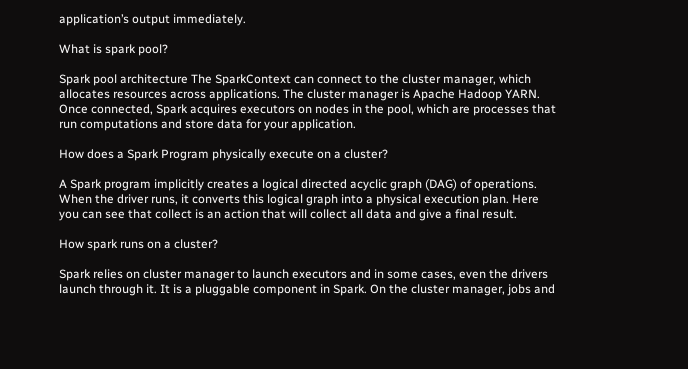application’s output immediately.

What is spark pool?

Spark pool architecture The SparkContext can connect to the cluster manager, which allocates resources across applications. The cluster manager is Apache Hadoop YARN. Once connected, Spark acquires executors on nodes in the pool, which are processes that run computations and store data for your application.

How does a Spark Program physically execute on a cluster?

A Spark program implicitly creates a logical directed acyclic graph (DAG) of operations. When the driver runs, it converts this logical graph into a physical execution plan. Here you can see that collect is an action that will collect all data and give a final result.

How spark runs on a cluster?

Spark relies on cluster manager to launch executors and in some cases, even the drivers launch through it. It is a pluggable component in Spark. On the cluster manager, jobs and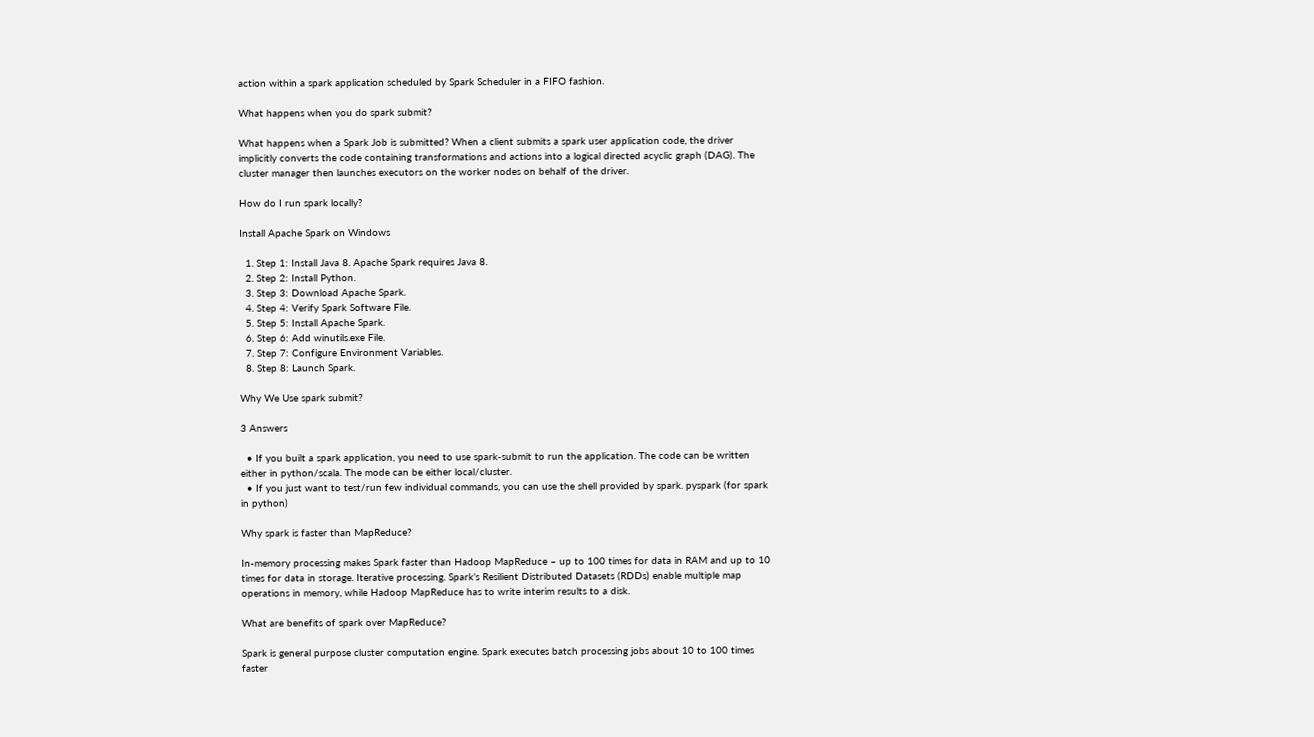action within a spark application scheduled by Spark Scheduler in a FIFO fashion.

What happens when you do spark submit?

What happens when a Spark Job is submitted? When a client submits a spark user application code, the driver implicitly converts the code containing transformations and actions into a logical directed acyclic graph (DAG). The cluster manager then launches executors on the worker nodes on behalf of the driver.

How do I run spark locally?

Install Apache Spark on Windows

  1. Step 1: Install Java 8. Apache Spark requires Java 8.
  2. Step 2: Install Python.
  3. Step 3: Download Apache Spark.
  4. Step 4: Verify Spark Software File.
  5. Step 5: Install Apache Spark.
  6. Step 6: Add winutils.exe File.
  7. Step 7: Configure Environment Variables.
  8. Step 8: Launch Spark.

Why We Use spark submit?

3 Answers

  • If you built a spark application, you need to use spark-submit to run the application. The code can be written either in python/scala. The mode can be either local/cluster.
  • If you just want to test/run few individual commands, you can use the shell provided by spark. pyspark (for spark in python)

Why spark is faster than MapReduce?

In-memory processing makes Spark faster than Hadoop MapReduce – up to 100 times for data in RAM and up to 10 times for data in storage. Iterative processing. Spark’s Resilient Distributed Datasets (RDDs) enable multiple map operations in memory, while Hadoop MapReduce has to write interim results to a disk.

What are benefits of spark over MapReduce?

Spark is general purpose cluster computation engine. Spark executes batch processing jobs about 10 to 100 times faster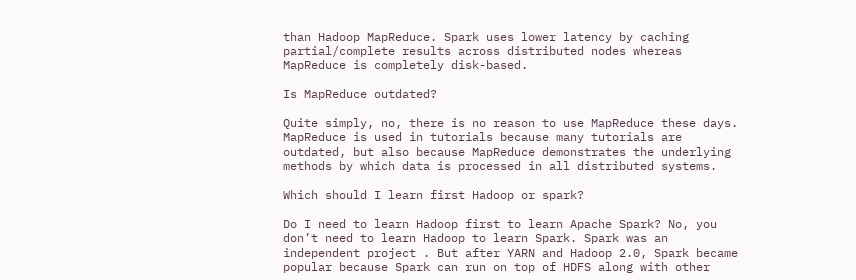than Hadoop MapReduce. Spark uses lower latency by caching partial/complete results across distributed nodes whereas MapReduce is completely disk-based.

Is MapReduce outdated?

Quite simply, no, there is no reason to use MapReduce these days. MapReduce is used in tutorials because many tutorials are outdated, but also because MapReduce demonstrates the underlying methods by which data is processed in all distributed systems.

Which should I learn first Hadoop or spark?

Do I need to learn Hadoop first to learn Apache Spark? No, you don’t need to learn Hadoop to learn Spark. Spark was an independent project . But after YARN and Hadoop 2.0, Spark became popular because Spark can run on top of HDFS along with other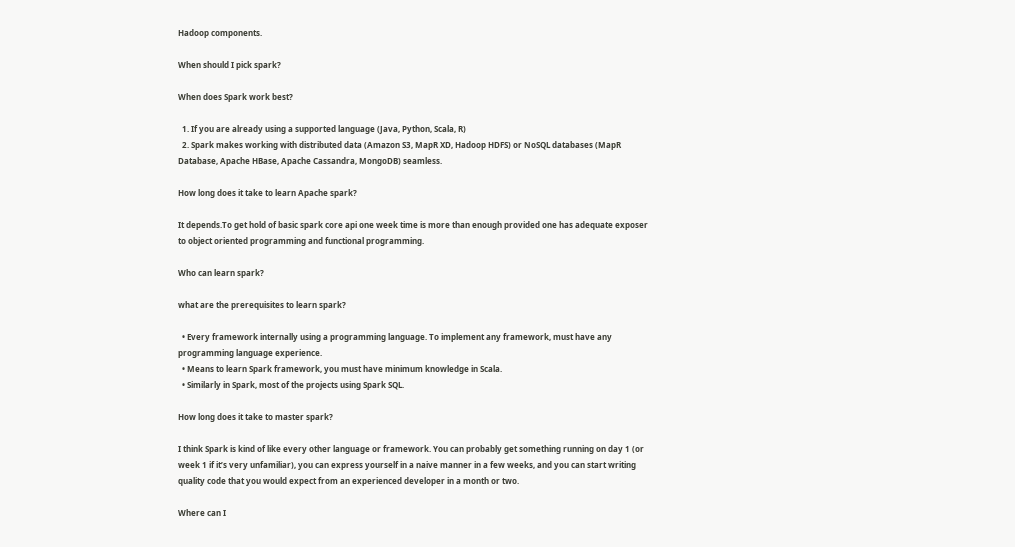Hadoop components.

When should I pick spark?

When does Spark work best?

  1. If you are already using a supported language (Java, Python, Scala, R)
  2. Spark makes working with distributed data (Amazon S3, MapR XD, Hadoop HDFS) or NoSQL databases (MapR Database, Apache HBase, Apache Cassandra, MongoDB) seamless.

How long does it take to learn Apache spark?

It depends.To get hold of basic spark core api one week time is more than enough provided one has adequate exposer to object oriented programming and functional programming.

Who can learn spark?

what are the prerequisites to learn spark?

  • Every framework internally using a programming language. To implement any framework, must have any programming language experience.
  • Means to learn Spark framework, you must have minimum knowledge in Scala.
  • Similarly in Spark, most of the projects using Spark SQL.

How long does it take to master spark?

I think Spark is kind of like every other language or framework. You can probably get something running on day 1 (or week 1 if it’s very unfamiliar), you can express yourself in a naive manner in a few weeks, and you can start writing quality code that you would expect from an experienced developer in a month or two.

Where can I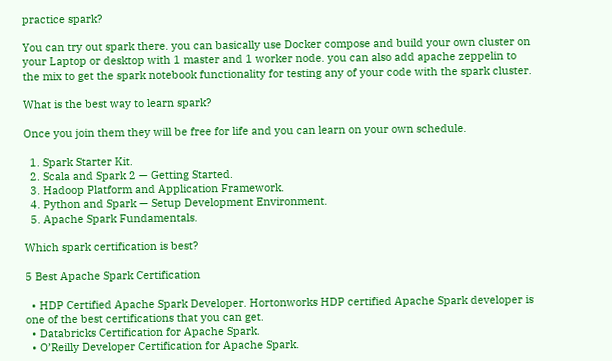practice spark?

You can try out spark there. you can basically use Docker compose and build your own cluster on your Laptop or desktop with 1 master and 1 worker node. you can also add apache zeppelin to the mix to get the spark notebook functionality for testing any of your code with the spark cluster.

What is the best way to learn spark?

Once you join them they will be free for life and you can learn on your own schedule.

  1. Spark Starter Kit.
  2. Scala and Spark 2 — Getting Started.
  3. Hadoop Platform and Application Framework.
  4. Python and Spark — Setup Development Environment.
  5. Apache Spark Fundamentals.

Which spark certification is best?

5 Best Apache Spark Certification

  • HDP Certified Apache Spark Developer. Hortonworks HDP certified Apache Spark developer is one of the best certifications that you can get.
  • Databricks Certification for Apache Spark.
  • O’Reilly Developer Certification for Apache Spark.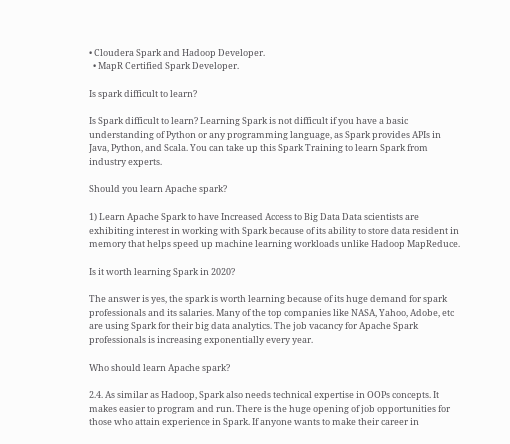• Cloudera Spark and Hadoop Developer.
  • MapR Certified Spark Developer.

Is spark difficult to learn?

Is Spark difficult to learn? Learning Spark is not difficult if you have a basic understanding of Python or any programming language, as Spark provides APIs in Java, Python, and Scala. You can take up this Spark Training to learn Spark from industry experts.

Should you learn Apache spark?

1) Learn Apache Spark to have Increased Access to Big Data Data scientists are exhibiting interest in working with Spark because of its ability to store data resident in memory that helps speed up machine learning workloads unlike Hadoop MapReduce.

Is it worth learning Spark in 2020?

The answer is yes, the spark is worth learning because of its huge demand for spark professionals and its salaries. Many of the top companies like NASA, Yahoo, Adobe, etc are using Spark for their big data analytics. The job vacancy for Apache Spark professionals is increasing exponentially every year.

Who should learn Apache spark?

2.4. As similar as Hadoop, Spark also needs technical expertise in OOPs concepts. It makes easier to program and run. There is the huge opening of job opportunities for those who attain experience in Spark. If anyone wants to make their career in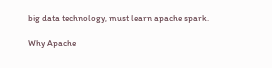big data technology, must learn apache spark.

Why Apache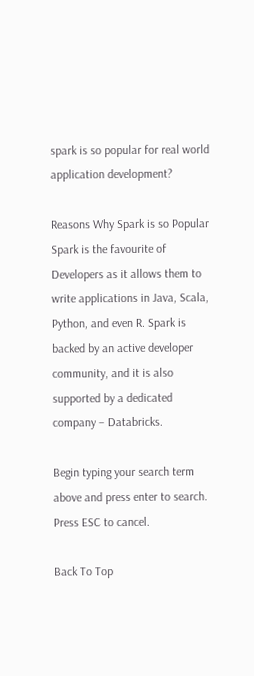spark is so popular for real world application development?

Reasons Why Spark is so Popular Spark is the favourite of Developers as it allows them to write applications in Java, Scala, Python, and even R. Spark is backed by an active developer community, and it is also supported by a dedicated company – Databricks.

Begin typing your search term above and press enter to search. Press ESC to cancel.

Back To Top